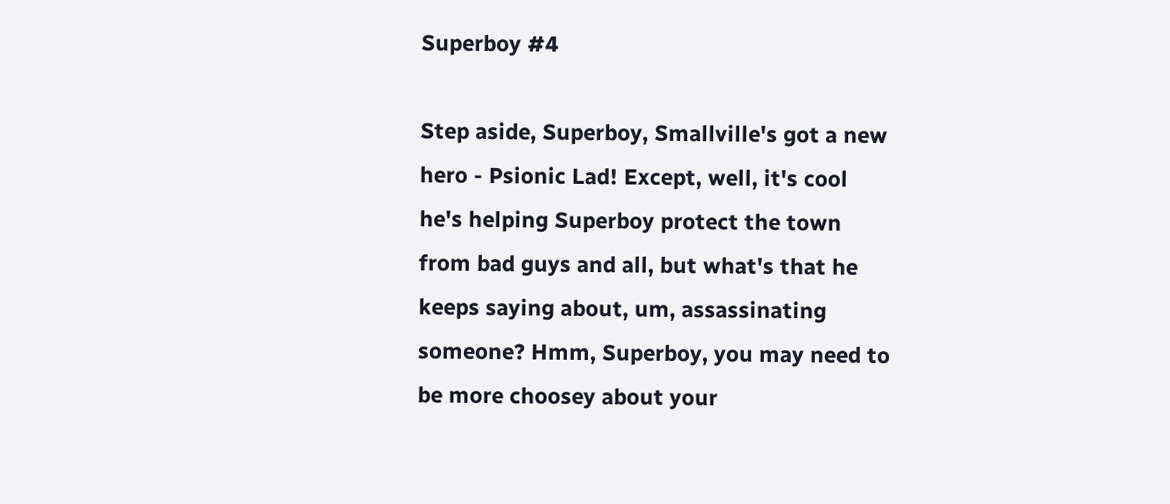Superboy #4

Step aside, Superboy, Smallville's got a new hero - Psionic Lad! Except, well, it's cool he's helping Superboy protect the town from bad guys and all, but what's that he keeps saying about, um, assassinating someone? Hmm, Superboy, you may need to be more choosey about your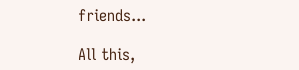friends...

All this,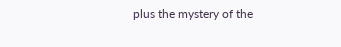plus the mystery of the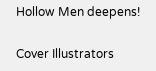Hollow Men deepens!

Cover Illustrators